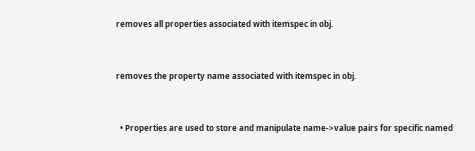removes all properties associated with itemspec in obj.


removes the property name associated with itemspec in obj.


  • Properties are used to store and manipulate name->value pairs for specific named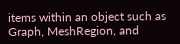items within an object such as Graph, MeshRegion, and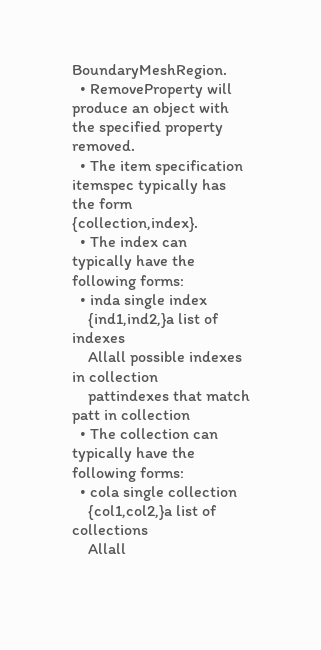BoundaryMeshRegion.
  • RemoveProperty will produce an object with the specified property removed.
  • The item specification itemspec typically has the form {collection,index}.
  • The index can typically have the following forms:
  • inda single index
    {ind1,ind2,}a list of indexes
    Allall possible indexes in collection
    pattindexes that match patt in collection
  • The collection can typically have the following forms:
  • cola single collection
    {col1,col2,}a list of collections
    Allall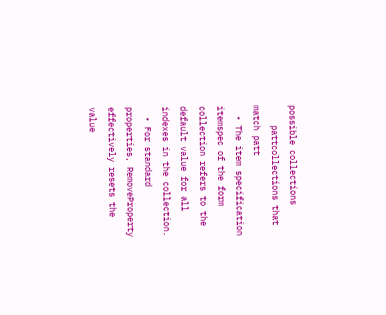possible collections
    pattcollections that match patt
  • The item specification itemspec of the form collection refers to the default value for all indexes in the collection.
  • For standard properties, RemoveProperty effectively resets the value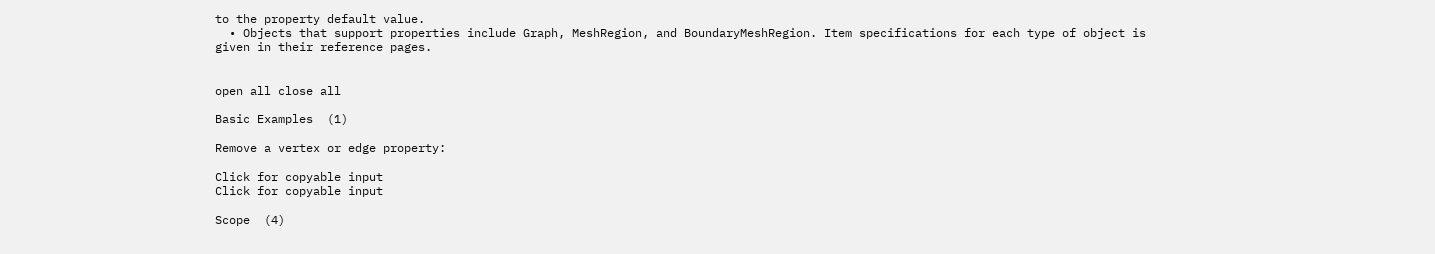to the property default value.
  • Objects that support properties include Graph, MeshRegion, and BoundaryMeshRegion. Item specifications for each type of object is given in their reference pages.


open all close all

Basic Examples  (1)

Remove a vertex or edge property:

Click for copyable input
Click for copyable input

Scope  (4)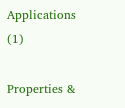Applications  (1)

Properties &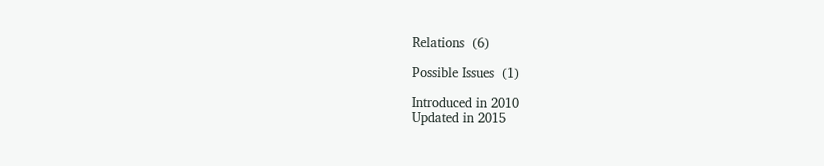Relations  (6)

Possible Issues  (1)

Introduced in 2010
Updated in 2015